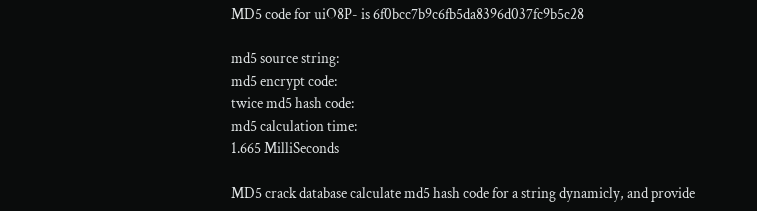MD5 code for uiO8P- is 6f0bcc7b9c6fb5da8396d037fc9b5c28

md5 source string:
md5 encrypt code:
twice md5 hash code:
md5 calculation time:
1.665 MilliSeconds

MD5 crack database calculate md5 hash code for a string dynamicly, and provide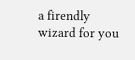a firendly wizard for you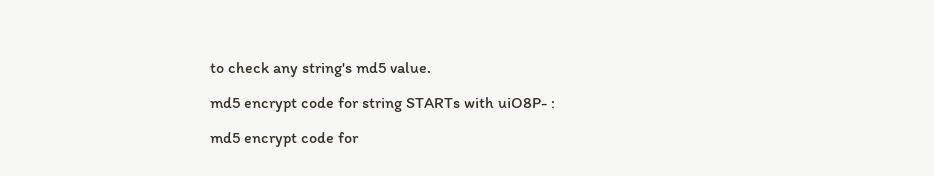to check any string's md5 value.

md5 encrypt code for string STARTs with uiO8P- :

md5 encrypt code for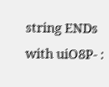string ENDs with uiO8P- :